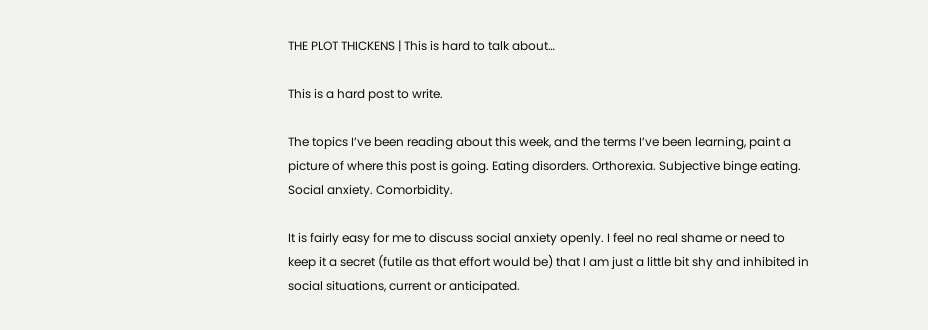THE PLOT THICKENS | This is hard to talk about…

This is a hard post to write.

The topics I’ve been reading about this week, and the terms I’ve been learning, paint a picture of where this post is going. Eating disorders. Orthorexia. Subjective binge eating. Social anxiety. Comorbidity.

It is fairly easy for me to discuss social anxiety openly. I feel no real shame or need to keep it a secret (futile as that effort would be) that I am just a little bit shy and inhibited in social situations, current or anticipated.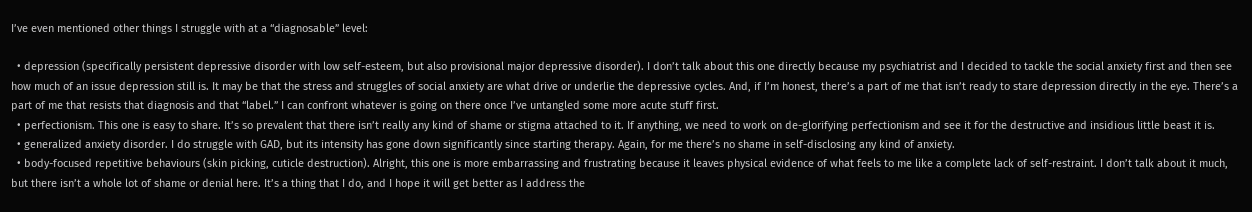I’ve even mentioned other things I struggle with at a “diagnosable” level:

  • depression (specifically persistent depressive disorder with low self-esteem, but also provisional major depressive disorder). I don’t talk about this one directly because my psychiatrist and I decided to tackle the social anxiety first and then see how much of an issue depression still is. It may be that the stress and struggles of social anxiety are what drive or underlie the depressive cycles. And, if I’m honest, there’s a part of me that isn’t ready to stare depression directly in the eye. There’s a part of me that resists that diagnosis and that “label.” I can confront whatever is going on there once I’ve untangled some more acute stuff first.
  • perfectionism. This one is easy to share. It’s so prevalent that there isn’t really any kind of shame or stigma attached to it. If anything, we need to work on de-glorifying perfectionism and see it for the destructive and insidious little beast it is.
  • generalized anxiety disorder. I do struggle with GAD, but its intensity has gone down significantly since starting therapy. Again, for me there’s no shame in self-disclosing any kind of anxiety.
  • body-focused repetitive behaviours (skin picking, cuticle destruction). Alright, this one is more embarrassing and frustrating because it leaves physical evidence of what feels to me like a complete lack of self-restraint. I don’t talk about it much, but there isn’t a whole lot of shame or denial here. It’s a thing that I do, and I hope it will get better as I address the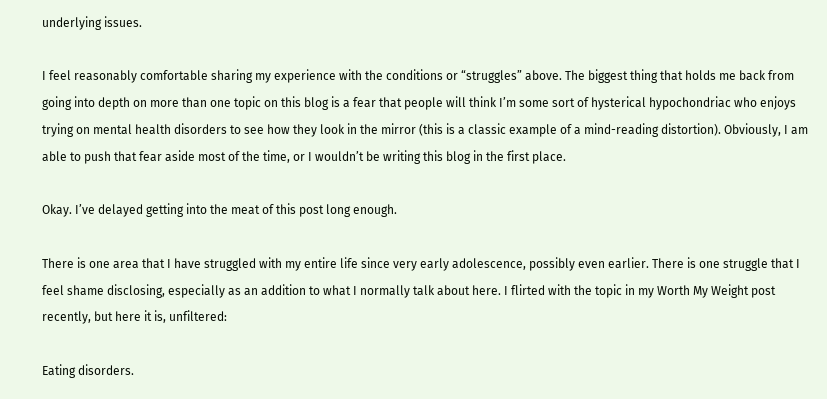underlying issues.

I feel reasonably comfortable sharing my experience with the conditions or “struggles” above. The biggest thing that holds me back from going into depth on more than one topic on this blog is a fear that people will think I’m some sort of hysterical hypochondriac who enjoys trying on mental health disorders to see how they look in the mirror (this is a classic example of a mind-reading distortion). Obviously, I am able to push that fear aside most of the time, or I wouldn’t be writing this blog in the first place.

Okay. I’ve delayed getting into the meat of this post long enough.

There is one area that I have struggled with my entire life since very early adolescence, possibly even earlier. There is one struggle that I feel shame disclosing, especially as an addition to what I normally talk about here. I flirted with the topic in my Worth My Weight post recently, but here it is, unfiltered:

Eating disorders.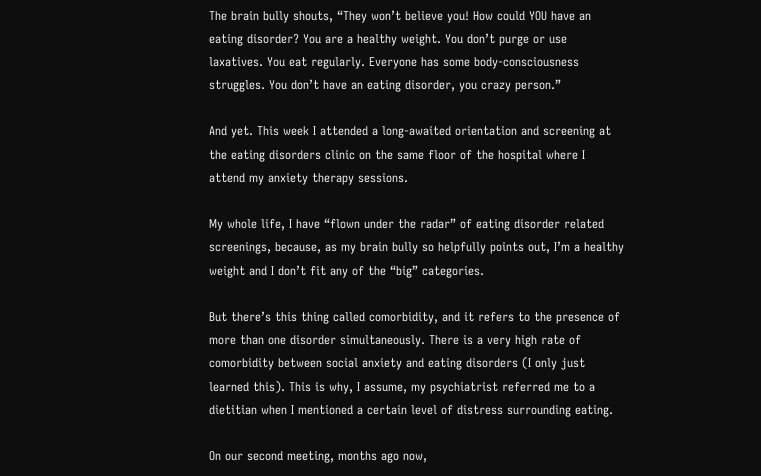The brain bully shouts, “They won’t believe you! How could YOU have an eating disorder? You are a healthy weight. You don’t purge or use laxatives. You eat regularly. Everyone has some body-consciousness struggles. You don’t have an eating disorder, you crazy person.”

And yet. This week I attended a long-awaited orientation and screening at the eating disorders clinic on the same floor of the hospital where I attend my anxiety therapy sessions.

My whole life, I have “flown under the radar” of eating disorder related screenings, because, as my brain bully so helpfully points out, I’m a healthy weight and I don’t fit any of the “big” categories.

But there’s this thing called comorbidity, and it refers to the presence of more than one disorder simultaneously. There is a very high rate of comorbidity between social anxiety and eating disorders (I only just learned this). This is why, I assume, my psychiatrist referred me to a dietitian when I mentioned a certain level of distress surrounding eating.

On our second meeting, months ago now,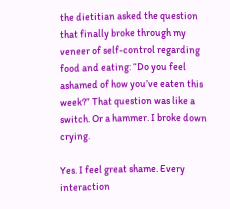the dietitian asked the question that finally broke through my veneer of self-control regarding food and eating: “Do you feel ashamed of how you’ve eaten this week?” That question was like a switch. Or a hammer. I broke down crying.

Yes. I feel great shame. Every interaction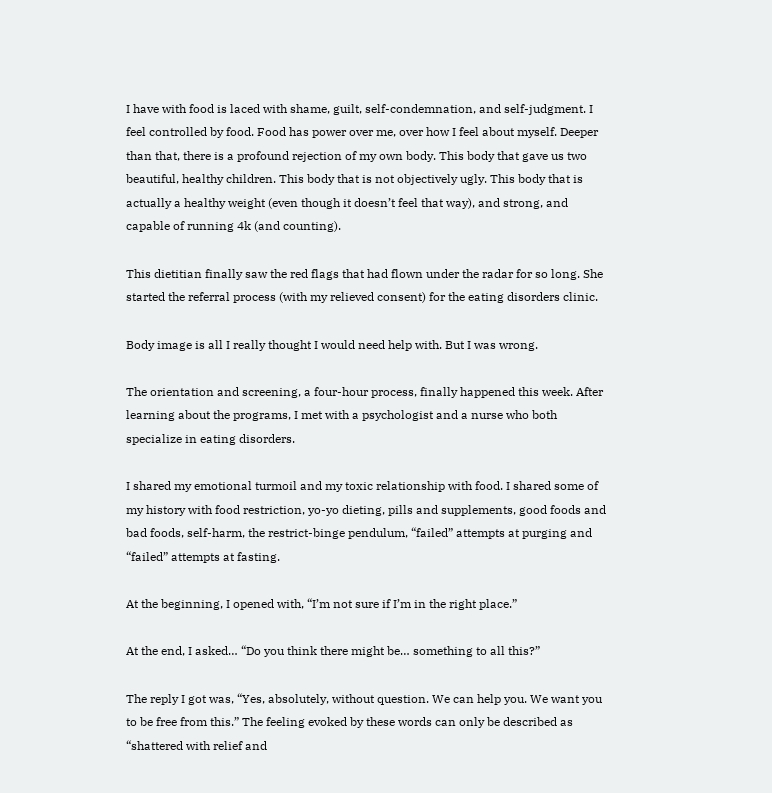I have with food is laced with shame, guilt, self-condemnation, and self-judgment. I feel controlled by food. Food has power over me, over how I feel about myself. Deeper than that, there is a profound rejection of my own body. This body that gave us two beautiful, healthy children. This body that is not objectively ugly. This body that is actually a healthy weight (even though it doesn’t feel that way), and strong, and capable of running 4k (and counting).

This dietitian finally saw the red flags that had flown under the radar for so long. She started the referral process (with my relieved consent) for the eating disorders clinic.

Body image is all I really thought I would need help with. But I was wrong.

The orientation and screening, a four-hour process, finally happened this week. After learning about the programs, I met with a psychologist and a nurse who both specialize in eating disorders.

I shared my emotional turmoil and my toxic relationship with food. I shared some of my history with food restriction, yo-yo dieting, pills and supplements, good foods and bad foods, self-harm, the restrict-binge pendulum, “failed” attempts at purging and “failed” attempts at fasting.

At the beginning, I opened with, “I’m not sure if I’m in the right place.”

At the end, I asked… “Do you think there might be… something to all this?”

The reply I got was, “Yes, absolutely, without question. We can help you. We want you to be free from this.” The feeling evoked by these words can only be described as “shattered with relief and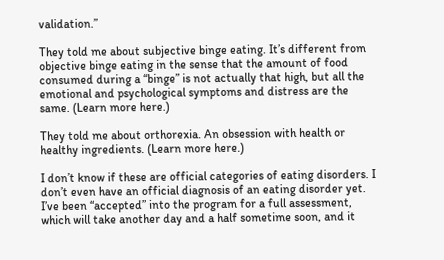validation.”

They told me about subjective binge eating. It’s different from objective binge eating in the sense that the amount of food consumed during a “binge” is not actually that high, but all the emotional and psychological symptoms and distress are the same. (Learn more here.)

They told me about orthorexia. An obsession with health or healthy ingredients. (Learn more here.)

I don’t know if these are official categories of eating disorders. I don’t even have an official diagnosis of an eating disorder yet. I’ve been “accepted” into the program for a full assessment, which will take another day and a half sometime soon, and it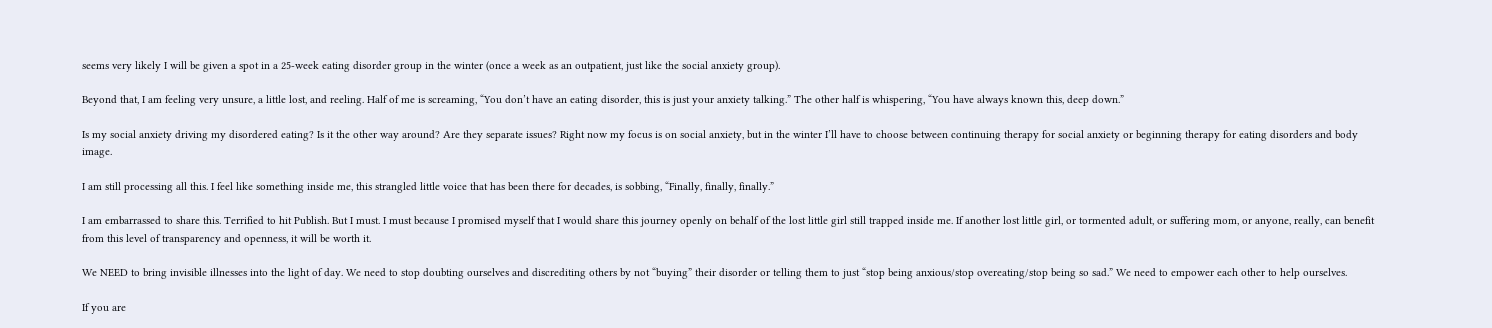seems very likely I will be given a spot in a 25-week eating disorder group in the winter (once a week as an outpatient, just like the social anxiety group).

Beyond that, I am feeling very unsure, a little lost, and reeling. Half of me is screaming, “You don’t have an eating disorder, this is just your anxiety talking.” The other half is whispering, “You have always known this, deep down.”

Is my social anxiety driving my disordered eating? Is it the other way around? Are they separate issues? Right now my focus is on social anxiety, but in the winter I’ll have to choose between continuing therapy for social anxiety or beginning therapy for eating disorders and body image.

I am still processing all this. I feel like something inside me, this strangled little voice that has been there for decades, is sobbing, “Finally, finally, finally.”

I am embarrassed to share this. Terrified to hit Publish. But I must. I must because I promised myself that I would share this journey openly on behalf of the lost little girl still trapped inside me. If another lost little girl, or tormented adult, or suffering mom, or anyone, really, can benefit from this level of transparency and openness, it will be worth it.

We NEED to bring invisible illnesses into the light of day. We need to stop doubting ourselves and discrediting others by not “buying” their disorder or telling them to just “stop being anxious/stop overeating/stop being so sad.” We need to empower each other to help ourselves.

If you are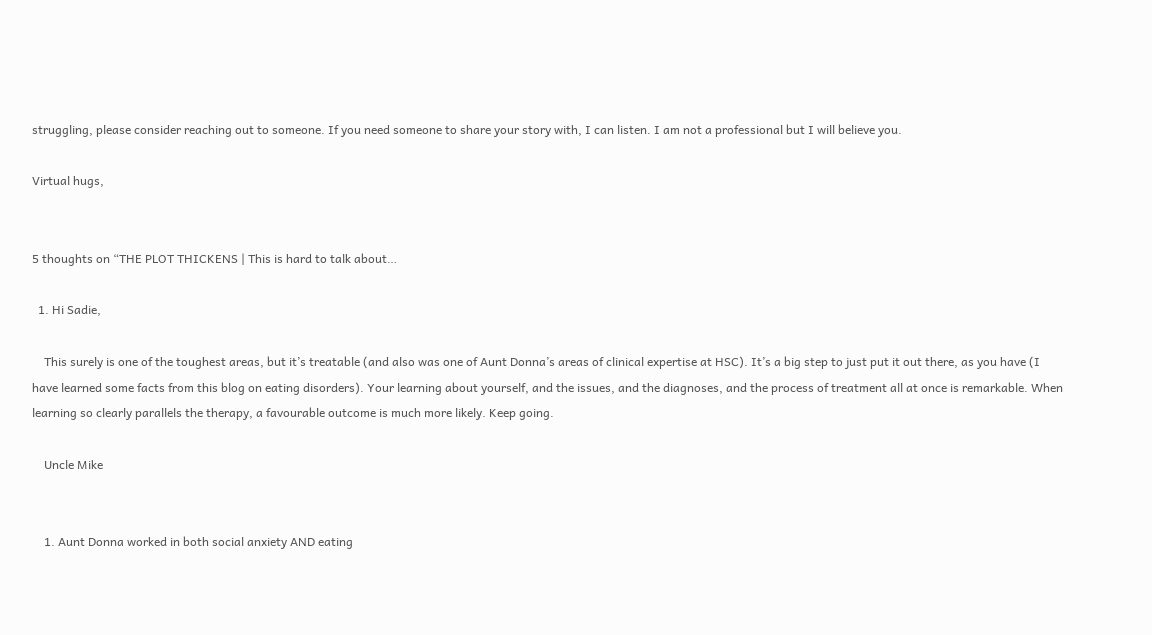struggling, please consider reaching out to someone. If you need someone to share your story with, I can listen. I am not a professional but I will believe you.

Virtual hugs,


5 thoughts on “THE PLOT THICKENS | This is hard to talk about…

  1. Hi Sadie,

    This surely is one of the toughest areas, but it’s treatable (and also was one of Aunt Donna’s areas of clinical expertise at HSC). It’s a big step to just put it out there, as you have (I have learned some facts from this blog on eating disorders). Your learning about yourself, and the issues, and the diagnoses, and the process of treatment all at once is remarkable. When learning so clearly parallels the therapy, a favourable outcome is much more likely. Keep going.

    Uncle Mike


    1. Aunt Donna worked in both social anxiety AND eating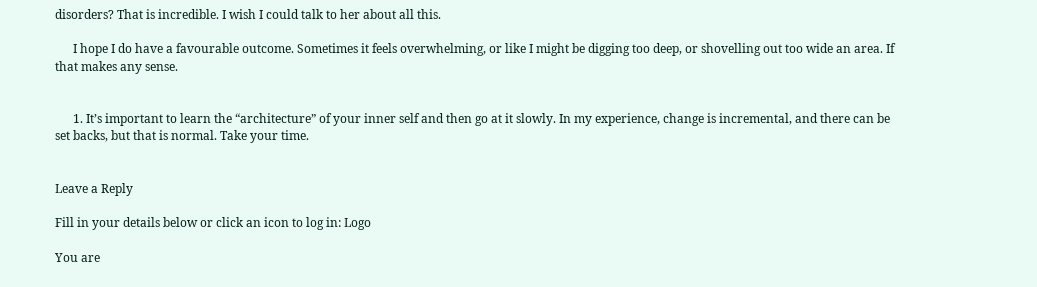disorders? That is incredible. I wish I could talk to her about all this.

      I hope I do have a favourable outcome. Sometimes it feels overwhelming, or like I might be digging too deep, or shovelling out too wide an area. If that makes any sense.


      1. It’s important to learn the “architecture” of your inner self and then go at it slowly. In my experience, change is incremental, and there can be set backs, but that is normal. Take your time.


Leave a Reply

Fill in your details below or click an icon to log in: Logo

You are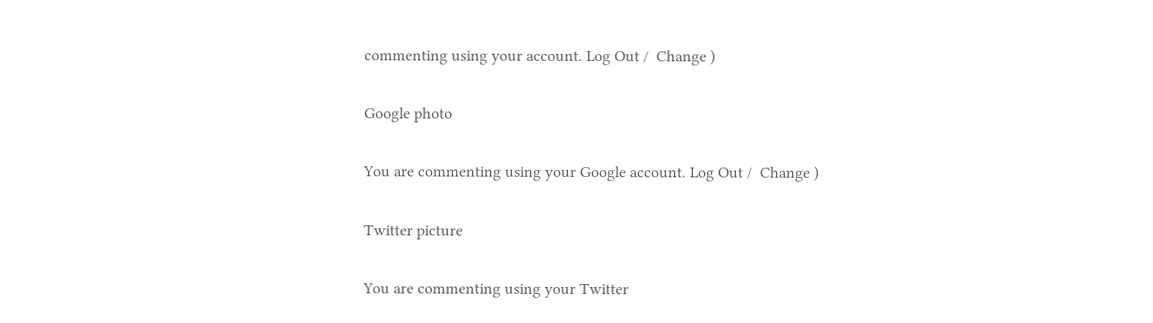commenting using your account. Log Out /  Change )

Google photo

You are commenting using your Google account. Log Out /  Change )

Twitter picture

You are commenting using your Twitter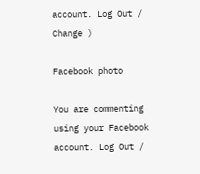account. Log Out /  Change )

Facebook photo

You are commenting using your Facebook account. Log Out /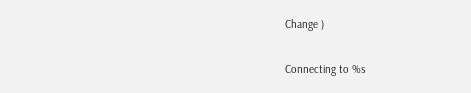Change )

Connecting to %s